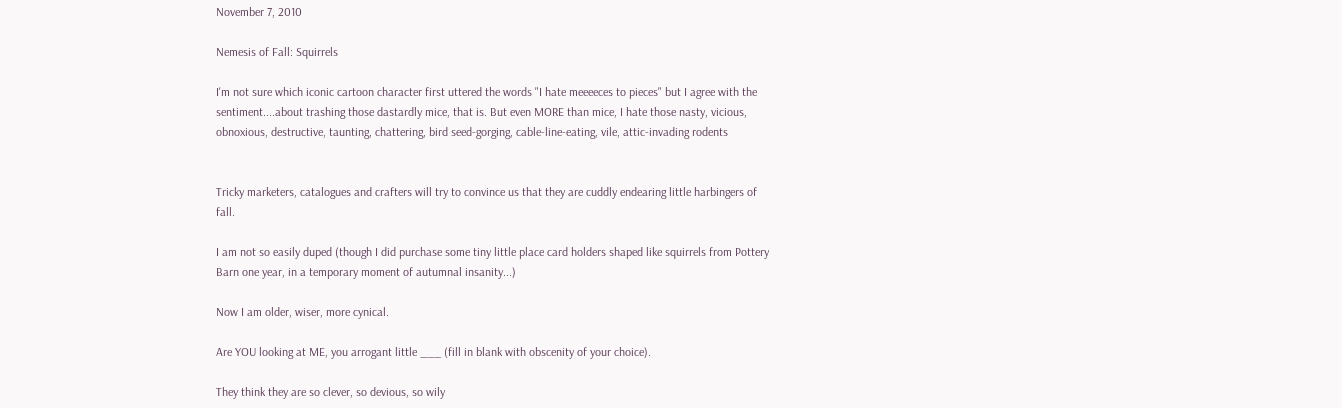November 7, 2010

Nemesis of Fall: Squirrels

I'm not sure which iconic cartoon character first uttered the words "I hate meeeeces to pieces" but I agree with the sentiment....about trashing those dastardly mice, that is. But even MORE than mice, I hate those nasty, vicious, obnoxious, destructive, taunting, chattering, bird seed-gorging, cable-line-eating, vile, attic-invading rodents


Tricky marketers, catalogues and crafters will try to convince us that they are cuddly endearing little harbingers of fall.

I am not so easily duped (though I did purchase some tiny little place card holders shaped like squirrels from Pottery Barn one year, in a temporary moment of autumnal insanity...)

Now I am older, wiser, more cynical.

Are YOU looking at ME, you arrogant little ___ (fill in blank with obscenity of your choice).

They think they are so clever, so devious, so wily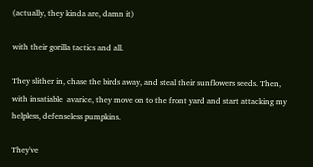(actually, they kinda are, damn it)

with their gorilla tactics and all.

They slither in, chase the birds away, and steal their sunflowers seeds. Then, with insatiable  avarice, they move on to the front yard and start attacking my helpless, defenseless pumpkins.

They've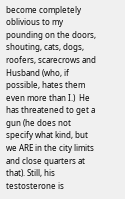become completely oblivious to my pounding on the doors, shouting, cats, dogs, roofers, scarecrows and Husband (who, if possible, hates them even more than I.)  He has threatened to get a gun (he does not specify what kind, but we ARE in the city limits and close quarters at that). Still, his testosterone is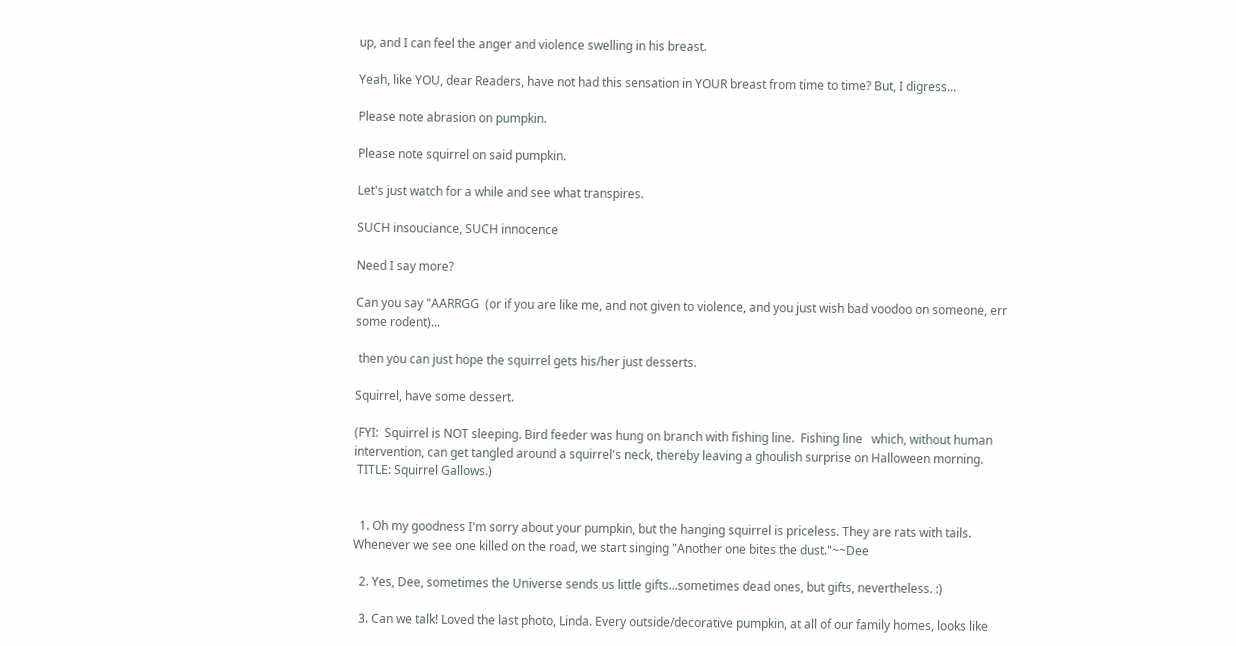up, and I can feel the anger and violence swelling in his breast.

Yeah, like YOU, dear Readers, have not had this sensation in YOUR breast from time to time? But, I digress...

Please note abrasion on pumpkin.

Please note squirrel on said pumpkin.

Let's just watch for a while and see what transpires.

SUCH insouciance, SUCH innocence

Need I say more?

Can you say "AARRGG  (or if you are like me, and not given to violence, and you just wish bad voodoo on someone, err some rodent)...

 then you can just hope the squirrel gets his/her just desserts.

Squirrel, have some dessert.

(FYI:  Squirrel is NOT sleeping. Bird feeder was hung on branch with fishing line.  Fishing line   which, without human intervention, can get tangled around a squirrel's neck, thereby leaving a ghoulish surprise on Halloween morning.
 TITLE: Squirrel Gallows.)


  1. Oh my goodness I'm sorry about your pumpkin, but the hanging squirrel is priceless. They are rats with tails. Whenever we see one killed on the road, we start singing "Another one bites the dust."~~Dee

  2. Yes, Dee, sometimes the Universe sends us little gifts...sometimes dead ones, but gifts, nevertheless. :)

  3. Can we talk! Loved the last photo, Linda. Every outside/decorative pumpkin, at all of our family homes, looks like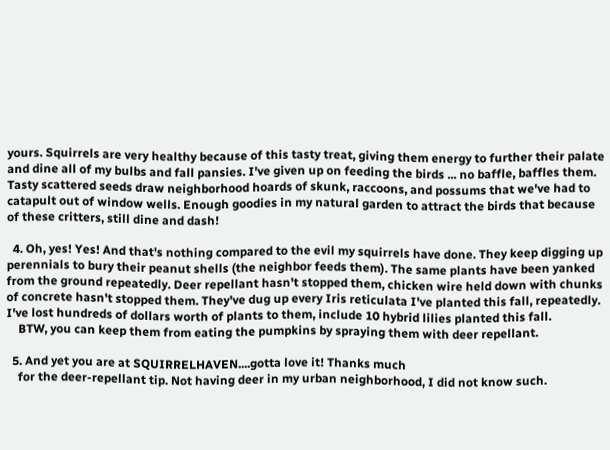yours. Squirrels are very healthy because of this tasty treat, giving them energy to further their palate and dine all of my bulbs and fall pansies. I've given up on feeding the birds ... no baffle, baffles them. Tasty scattered seeds draw neighborhood hoards of skunk, raccoons, and possums that we've had to catapult out of window wells. Enough goodies in my natural garden to attract the birds that because of these critters, still dine and dash!

  4. Oh, yes! Yes! And that's nothing compared to the evil my squirrels have done. They keep digging up perennials to bury their peanut shells (the neighbor feeds them). The same plants have been yanked from the ground repeatedly. Deer repellant hasn't stopped them, chicken wire held down with chunks of concrete hasn't stopped them. They've dug up every Iris reticulata I've planted this fall, repeatedly. I've lost hundreds of dollars worth of plants to them, include 10 hybrid lilies planted this fall.
    BTW, you can keep them from eating the pumpkins by spraying them with deer repellant.

  5. And yet you are at SQUIRRELHAVEN....gotta love it! Thanks much
    for the deer-repellant tip. Not having deer in my urban neighborhood, I did not know such.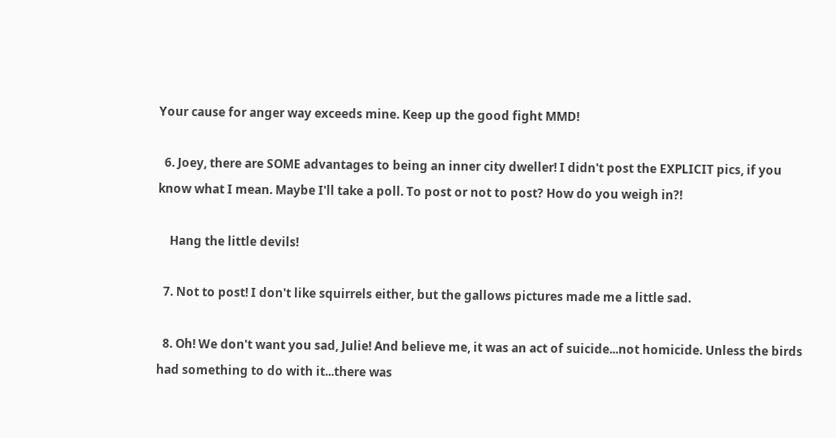Your cause for anger way exceeds mine. Keep up the good fight MMD!

  6. Joey, there are SOME advantages to being an inner city dweller! I didn't post the EXPLICIT pics, if you know what I mean. Maybe I'll take a poll. To post or not to post? How do you weigh in?!

    Hang the little devils!

  7. Not to post! I don't like squirrels either, but the gallows pictures made me a little sad.

  8. Oh! We don't want you sad, Julie! And believe me, it was an act of suicide...not homicide. Unless the birds had something to do with it...there was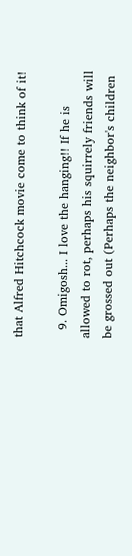that Alfred Hitchcock movie come to think of it!

  9. Omigosh... I love the hanging!! If he is allowed to rot, perhaps his squirrely friends will be grossed out (Perhaps the neighbor's children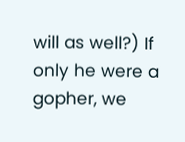will as well?) If only he were a gopher, we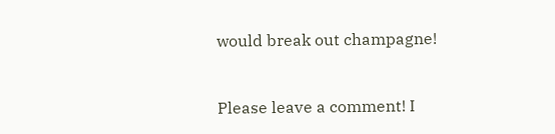would break out champagne!


Please leave a comment! I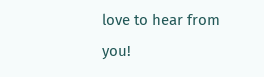love to hear from you!